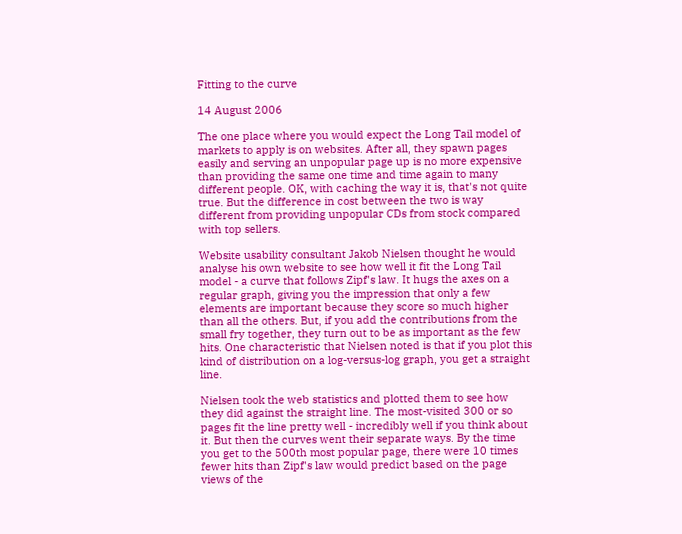Fitting to the curve

14 August 2006

The one place where you would expect the Long Tail model of markets to apply is on websites. After all, they spawn pages easily and serving an unpopular page up is no more expensive than providing the same one time and time again to many different people. OK, with caching the way it is, that's not quite true. But the difference in cost between the two is way different from providing unpopular CDs from stock compared with top sellers.

Website usability consultant Jakob Nielsen thought he would analyse his own website to see how well it fit the Long Tail model - a curve that follows Zipf's law. It hugs the axes on a regular graph, giving you the impression that only a few elements are important because they score so much higher than all the others. But, if you add the contributions from the small fry together, they turn out to be as important as the few hits. One characteristic that Nielsen noted is that if you plot this kind of distribution on a log-versus-log graph, you get a straight line.

Nielsen took the web statistics and plotted them to see how they did against the straight line. The most-visited 300 or so pages fit the line pretty well - incredibly well if you think about it. But then the curves went their separate ways. By the time you get to the 500th most popular page, there were 10 times fewer hits than Zipf's law would predict based on the page views of the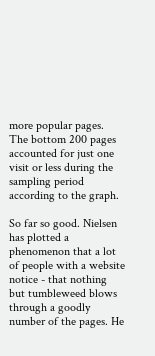more popular pages. The bottom 200 pages accounted for just one visit or less during the sampling period according to the graph.

So far so good. Nielsen has plotted a phenomenon that a lot of people with a website notice - that nothing but tumbleweed blows through a goodly number of the pages. He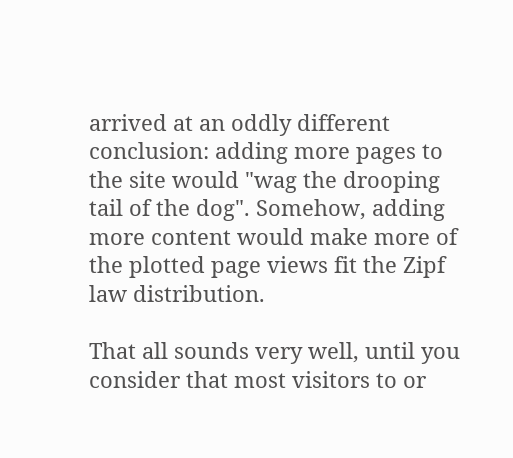arrived at an oddly different conclusion: adding more pages to the site would "wag the drooping tail of the dog". Somehow, adding more content would make more of the plotted page views fit the Zipf law distribution.

That all sounds very well, until you consider that most visitors to or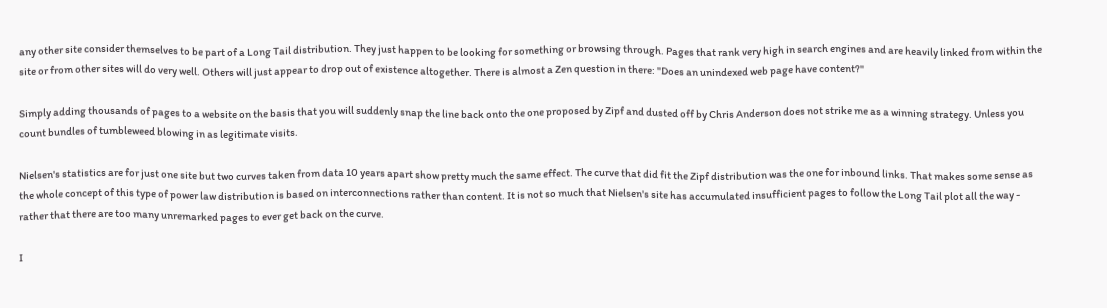any other site consider themselves to be part of a Long Tail distribution. They just happen to be looking for something or browsing through. Pages that rank very high in search engines and are heavily linked from within the site or from other sites will do very well. Others will just appear to drop out of existence altogether. There is almost a Zen question in there: "Does an unindexed web page have content?"

Simply adding thousands of pages to a website on the basis that you will suddenly snap the line back onto the one proposed by Zipf and dusted off by Chris Anderson does not strike me as a winning strategy. Unless you count bundles of tumbleweed blowing in as legitimate visits.

Nielsen's statistics are for just one site but two curves taken from data 10 years apart show pretty much the same effect. The curve that did fit the Zipf distribution was the one for inbound links. That makes some sense as the whole concept of this type of power law distribution is based on interconnections rather than content. It is not so much that Nielsen's site has accumulated insufficient pages to follow the Long Tail plot all the way - rather that there are too many unremarked pages to ever get back on the curve.

I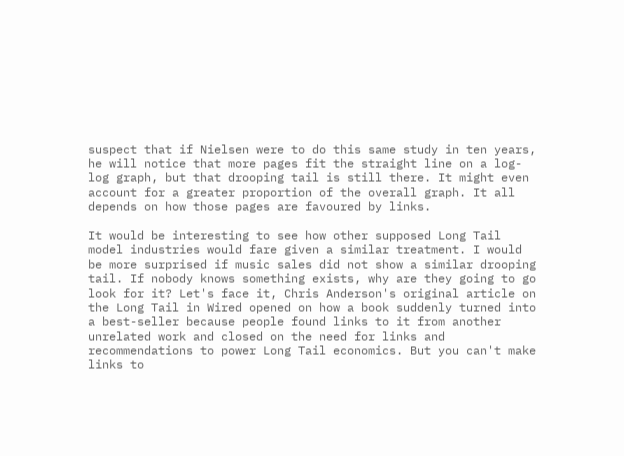suspect that if Nielsen were to do this same study in ten years, he will notice that more pages fit the straight line on a log-log graph, but that drooping tail is still there. It might even account for a greater proportion of the overall graph. It all depends on how those pages are favoured by links.

It would be interesting to see how other supposed Long Tail model industries would fare given a similar treatment. I would be more surprised if music sales did not show a similar drooping tail. If nobody knows something exists, why are they going to go look for it? Let's face it, Chris Anderson's original article on the Long Tail in Wired opened on how a book suddenly turned into a best-seller because people found links to it from another unrelated work and closed on the need for links and recommendations to power Long Tail economics. But you can't make links to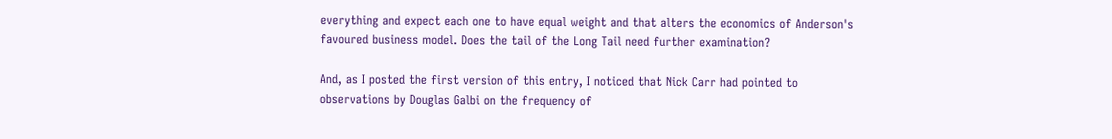everything and expect each one to have equal weight and that alters the economics of Anderson's favoured business model. Does the tail of the Long Tail need further examination?

And, as I posted the first version of this entry, I noticed that Nick Carr had pointed to observations by Douglas Galbi on the frequency of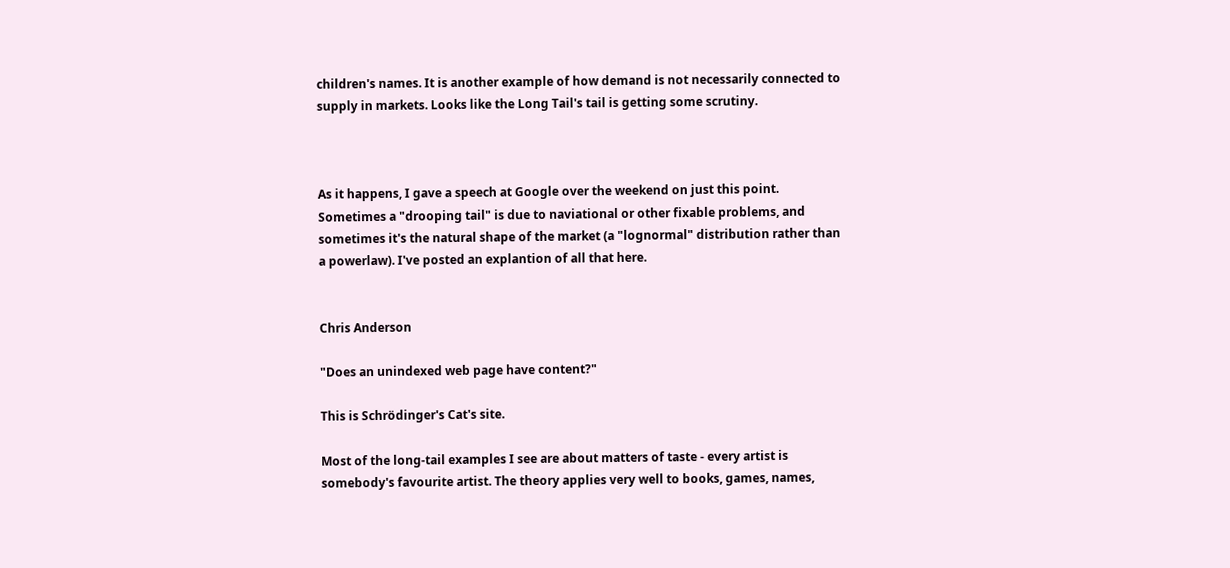children's names. It is another example of how demand is not necessarily connected to supply in markets. Looks like the Long Tail's tail is getting some scrutiny.



As it happens, I gave a speech at Google over the weekend on just this point. Sometimes a "drooping tail" is due to naviational or other fixable problems, and sometimes it's the natural shape of the market (a "lognormal" distribution rather than a powerlaw). I've posted an explantion of all that here.


Chris Anderson

"Does an unindexed web page have content?"

This is Schrödinger's Cat's site.

Most of the long-tail examples I see are about matters of taste - every artist is somebody's favourite artist. The theory applies very well to books, games, names,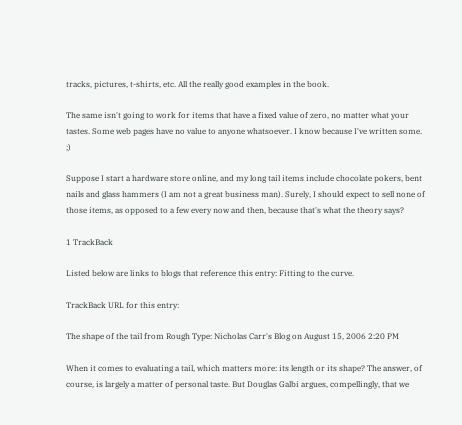tracks, pictures, t-shirts, etc. All the really good examples in the book.

The same isn't going to work for items that have a fixed value of zero, no matter what your tastes. Some web pages have no value to anyone whatsoever. I know because I've written some. ;)

Suppose I start a hardware store online, and my long tail items include chocolate pokers, bent nails and glass hammers (I am not a great business man). Surely, I should expect to sell none of those items, as opposed to a few every now and then, because that's what the theory says?

1 TrackBack

Listed below are links to blogs that reference this entry: Fitting to the curve.

TrackBack URL for this entry:

The shape of the tail from Rough Type: Nicholas Carr's Blog on August 15, 2006 2:20 PM

When it comes to evaluating a tail, which matters more: its length or its shape? The answer, of course, is largely a matter of personal taste. But Douglas Galbi argues, compellingly, that we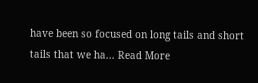have been so focused on long tails and short tails that we ha... Read More